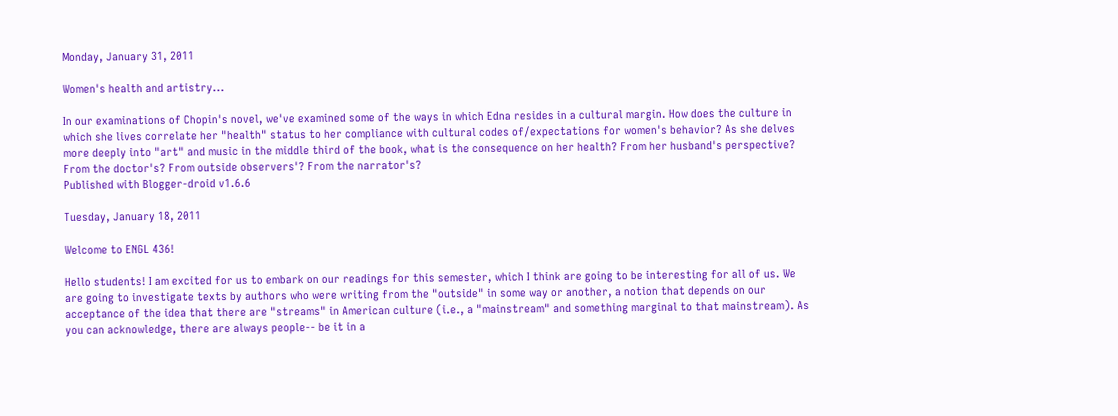Monday, January 31, 2011

Women's health and artistry...

In our examinations of Chopin's novel, we've examined some of the ways in which Edna resides in a cultural margin. How does the culture in which she lives correlate her "health" status to her compliance with cultural codes of/expectations for women's behavior? As she delves more deeply into "art" and music in the middle third of the book, what is the consequence on her health? From her husband's perspective? From the doctor's? From outside observers'? From the narrator's?
Published with Blogger-droid v1.6.6

Tuesday, January 18, 2011

Welcome to ENGL 436!

Hello students! I am excited for us to embark on our readings for this semester, which I think are going to be interesting for all of us. We are going to investigate texts by authors who were writing from the "outside" in some way or another, a notion that depends on our acceptance of the idea that there are "streams" in American culture (i.e., a "mainstream" and something marginal to that mainstream). As you can acknowledge, there are always people-- be it in a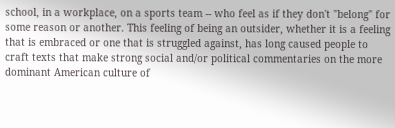school, in a workplace, on a sports team -- who feel as if they don't "belong" for some reason or another. This feeling of being an outsider, whether it is a feeling that is embraced or one that is struggled against, has long caused people to craft texts that make strong social and/or political commentaries on the more dominant American culture of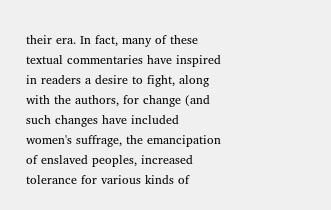their era. In fact, many of these textual commentaries have inspired in readers a desire to fight, along with the authors, for change (and such changes have included women's suffrage, the emancipation of enslaved peoples, increased tolerance for various kinds of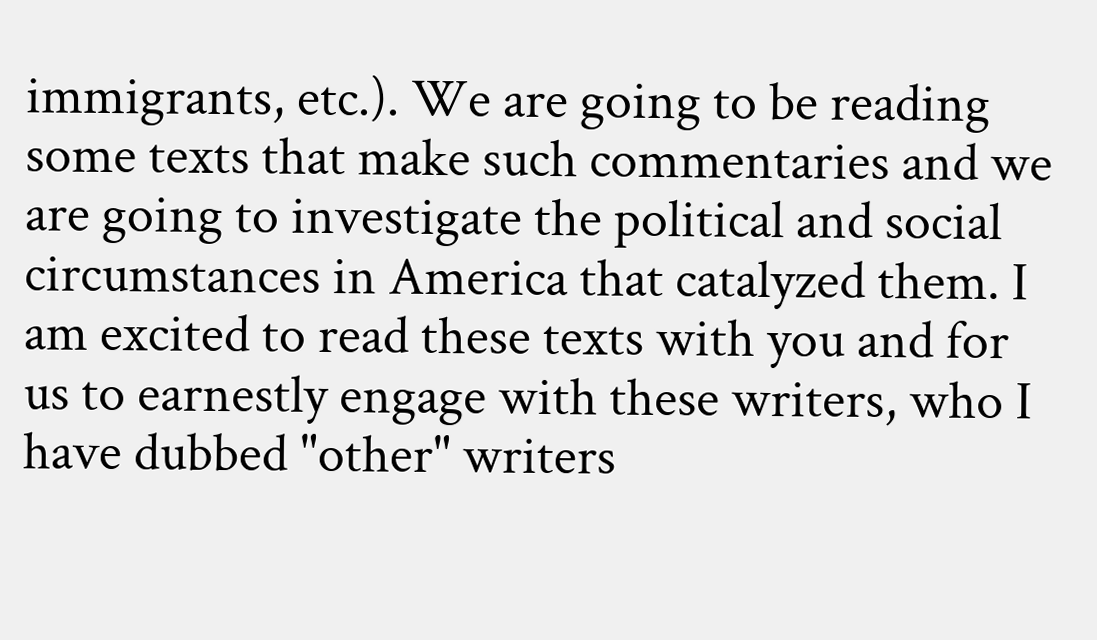immigrants, etc.). We are going to be reading some texts that make such commentaries and we are going to investigate the political and social circumstances in America that catalyzed them. I am excited to read these texts with you and for us to earnestly engage with these writers, who I have dubbed "other" writers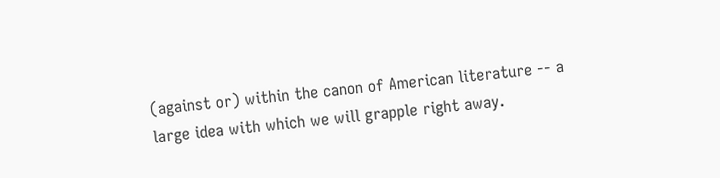(against or) within the canon of American literature -- a large idea with which we will grapple right away.